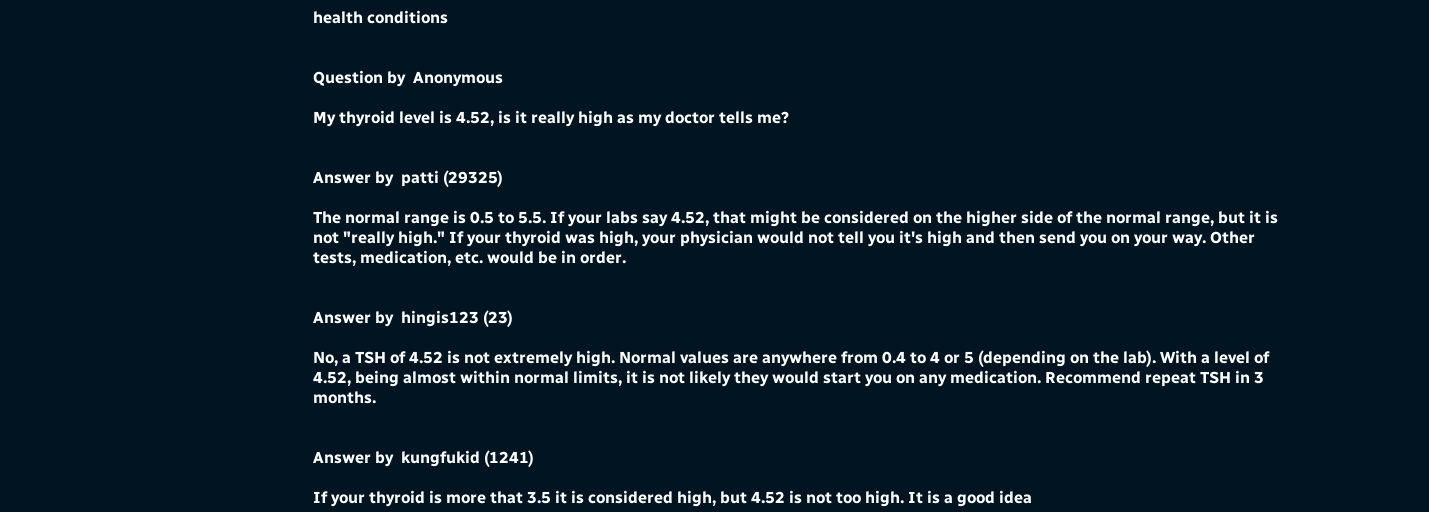health conditions


Question by  Anonymous

My thyroid level is 4.52, is it really high as my doctor tells me?


Answer by  patti (29325)

The normal range is 0.5 to 5.5. If your labs say 4.52, that might be considered on the higher side of the normal range, but it is not "really high." If your thyroid was high, your physician would not tell you it's high and then send you on your way. Other tests, medication, etc. would be in order.


Answer by  hingis123 (23)

No, a TSH of 4.52 is not extremely high. Normal values are anywhere from 0.4 to 4 or 5 (depending on the lab). With a level of 4.52, being almost within normal limits, it is not likely they would start you on any medication. Recommend repeat TSH in 3 months.


Answer by  kungfukid (1241)

If your thyroid is more that 3.5 it is considered high, but 4.52 is not too high. It is a good idea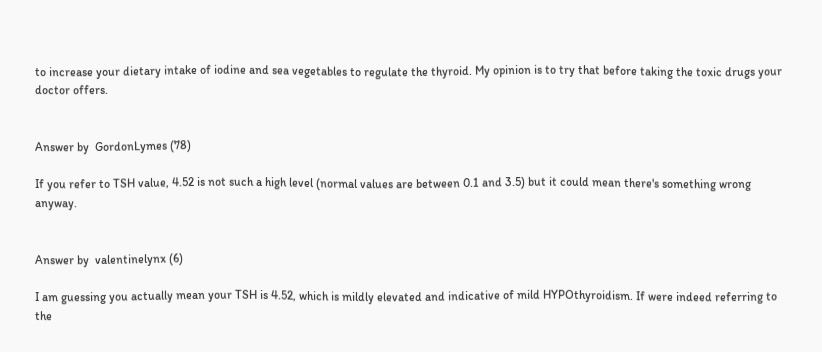to increase your dietary intake of iodine and sea vegetables to regulate the thyroid. My opinion is to try that before taking the toxic drugs your doctor offers.


Answer by  GordonLymes (78)

If you refer to TSH value, 4.52 is not such a high level (normal values are between 0.1 and 3.5) but it could mean there's something wrong anyway.


Answer by  valentinelynx (6)

I am guessing you actually mean your TSH is 4.52, which is mildly elevated and indicative of mild HYPOthyroidism. If were indeed referring to the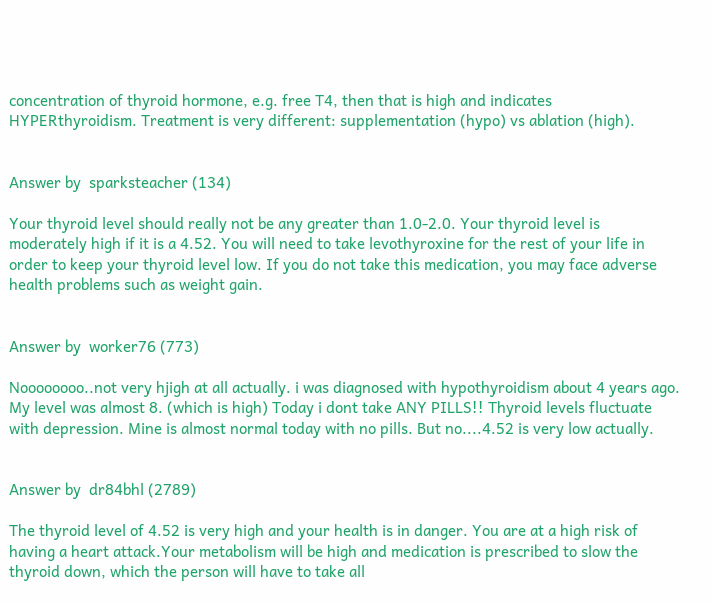concentration of thyroid hormone, e.g. free T4, then that is high and indicates HYPERthyroidism. Treatment is very different: supplementation (hypo) vs ablation (high).


Answer by  sparksteacher (134)

Your thyroid level should really not be any greater than 1.0-2.0. Your thyroid level is moderately high if it is a 4.52. You will need to take levothyroxine for the rest of your life in order to keep your thyroid level low. If you do not take this medication, you may face adverse health problems such as weight gain.


Answer by  worker76 (773)

Noooooooo..not very hjigh at all actually. i was diagnosed with hypothyroidism about 4 years ago. My level was almost 8. (which is high) Today i dont take ANY PILLS!! Thyroid levels fluctuate with depression. Mine is almost normal today with no pills. But no....4.52 is very low actually.


Answer by  dr84bhl (2789)

The thyroid level of 4.52 is very high and your health is in danger. You are at a high risk of having a heart attack.Your metabolism will be high and medication is prescribed to slow the thyroid down, which the person will have to take all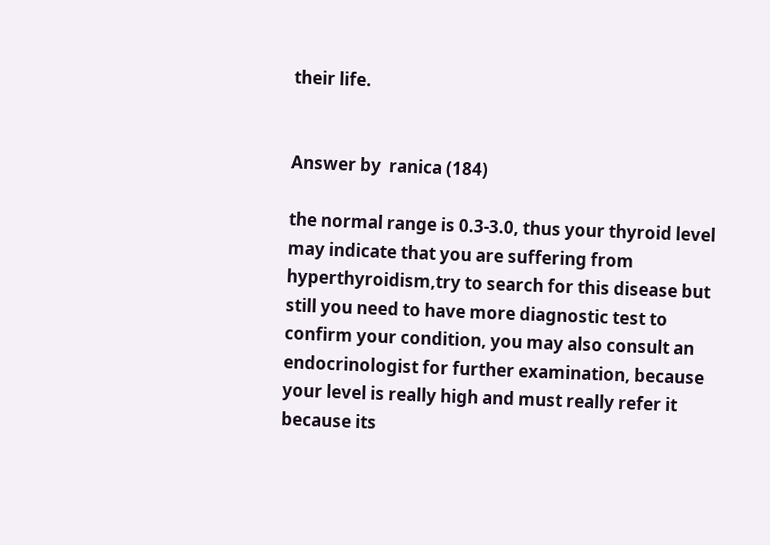their life.


Answer by  ranica (184)

the normal range is 0.3-3.0, thus your thyroid level may indicate that you are suffering from hyperthyroidism,try to search for this disease but still you need to have more diagnostic test to confirm your condition, you may also consult an endocrinologist for further examination, because your level is really high and must really refer it because its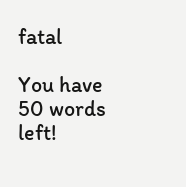fatal

You have 50 words left!